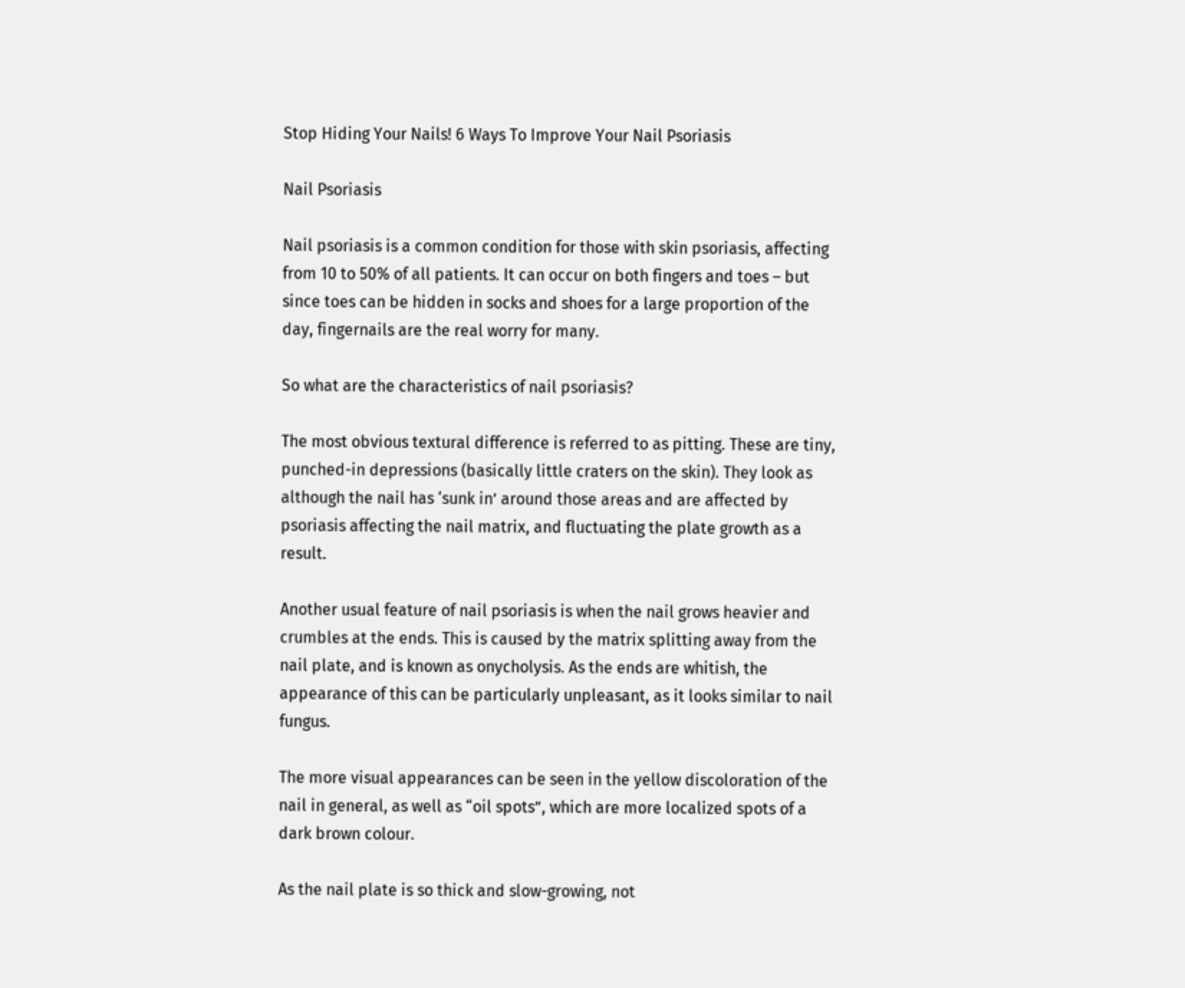Stop Hiding Your Nails! 6 Ways To Improve Your Nail Psoriasis

Nail Psoriasis

Nail psoriasis is a common condition for those with skin psoriasis, affecting from 10 to 50% of all patients. It can occur on both fingers and toes – but since toes can be hidden in socks and shoes for a large proportion of the day, fingernails are the real worry for many.

So what are the characteristics of nail psoriasis?

The most obvious textural difference is referred to as pitting. These are tiny, punched-in depressions (basically little craters on the skin). They look as although the nail has ‘sunk in’ around those areas and are affected by psoriasis affecting the nail matrix, and fluctuating the plate growth as a result.

Another usual feature of nail psoriasis is when the nail grows heavier and crumbles at the ends. This is caused by the matrix splitting away from the nail plate, and is known as onycholysis. As the ends are whitish, the appearance of this can be particularly unpleasant, as it looks similar to nail fungus.

The more visual appearances can be seen in the yellow discoloration of the nail in general, as well as “oil spots”, which are more localized spots of a dark brown colour.

As the nail plate is so thick and slow-growing, not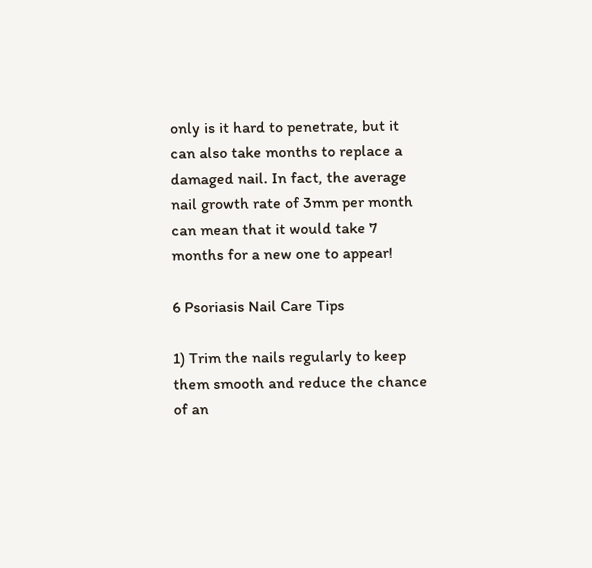only is it hard to penetrate, but it can also take months to replace a damaged nail. In fact, the average nail growth rate of 3mm per month can mean that it would take 7 months for a new one to appear!

6 Psoriasis Nail Care Tips

1) Trim the nails regularly to keep them smooth and reduce the chance of an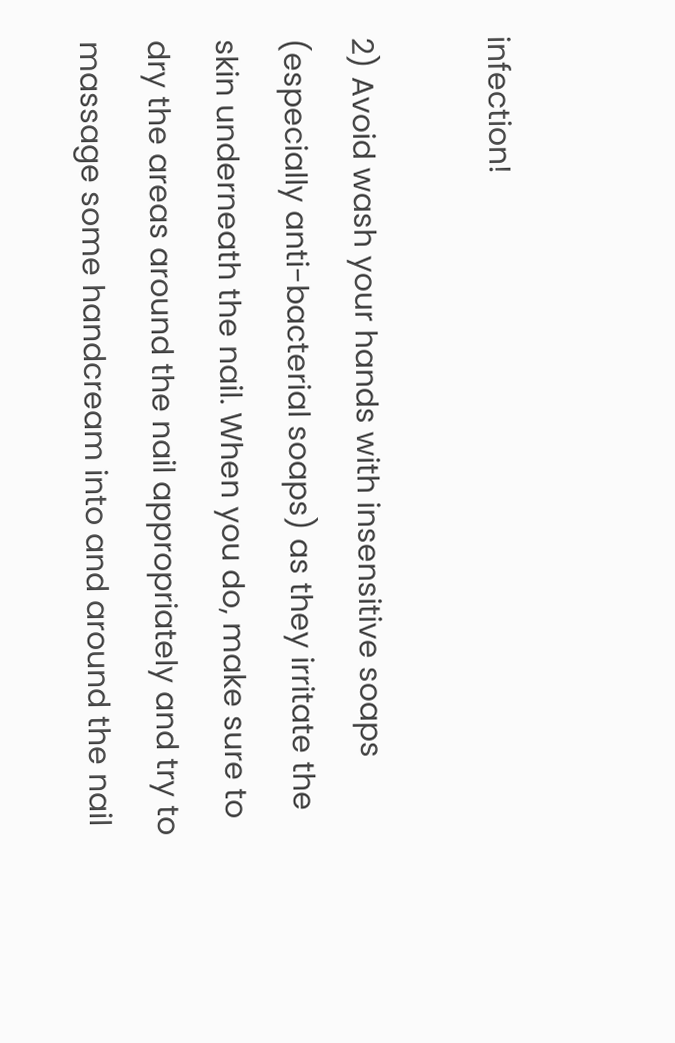infection!

2) Avoid wash your hands with insensitive soaps (especially anti-bacterial soaps) as they irritate the skin underneath the nail. When you do, make sure to dry the areas around the nail appropriately and try to massage some handcream into and around the nail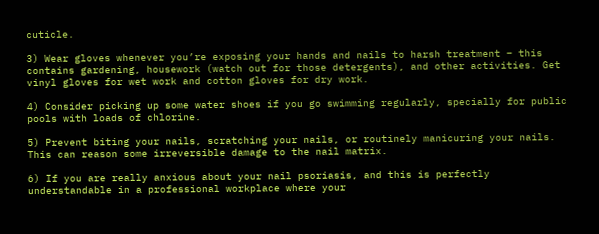cuticle.

3) Wear gloves whenever you’re exposing your hands and nails to harsh treatment – this contains gardening, housework (watch out for those detergents), and other activities. Get vinyl gloves for wet work and cotton gloves for dry work.

4) Consider picking up some water shoes if you go swimming regularly, specially for public pools with loads of chlorine.

5) Prevent biting your nails, scratching your nails, or routinely manicuring your nails. This can reason some irreversible damage to the nail matrix.

6) If you are really anxious about your nail psoriasis, and this is perfectly understandable in a professional workplace where your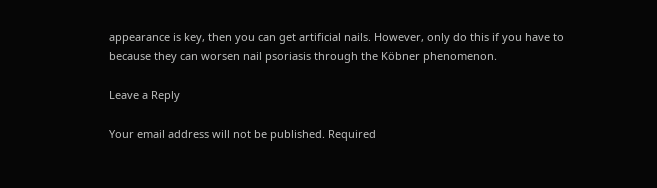appearance is key, then you can get artificial nails. However, only do this if you have to because they can worsen nail psoriasis through the Köbner phenomenon.

Leave a Reply

Your email address will not be published. Required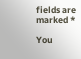fields are marked *

You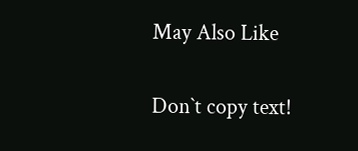May Also Like

Don`t copy text!